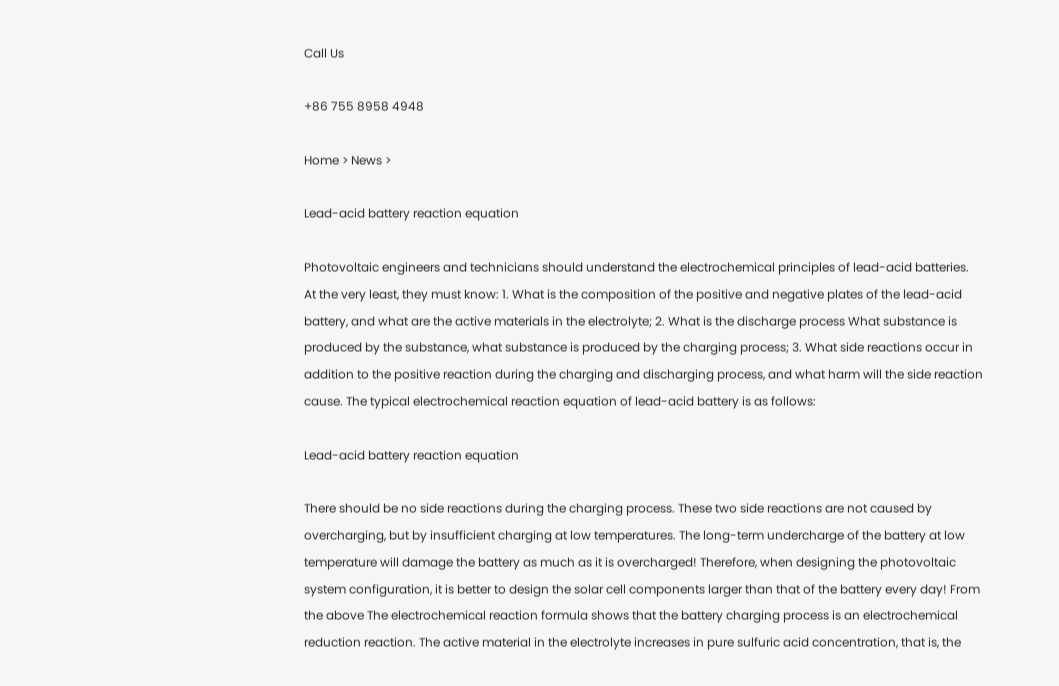Call Us

+86 755 8958 4948

Home > News >

Lead-acid battery reaction equation

Photovoltaic engineers and technicians should understand the electrochemical principles of lead-acid batteries. At the very least, they must know: 1. What is the composition of the positive and negative plates of the lead-acid battery, and what are the active materials in the electrolyte; 2. What is the discharge process What substance is produced by the substance, what substance is produced by the charging process; 3. What side reactions occur in addition to the positive reaction during the charging and discharging process, and what harm will the side reaction cause. The typical electrochemical reaction equation of lead-acid battery is as follows:

Lead-acid battery reaction equation

There should be no side reactions during the charging process. These two side reactions are not caused by overcharging, but by insufficient charging at low temperatures. The long-term undercharge of the battery at low temperature will damage the battery as much as it is overcharged! Therefore, when designing the photovoltaic system configuration, it is better to design the solar cell components larger than that of the battery every day! From the above The electrochemical reaction formula shows that the battery charging process is an electrochemical reduction reaction. The active material in the electrolyte increases in pure sulfuric acid concentration, that is, the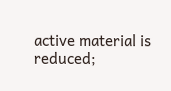active material is reduced;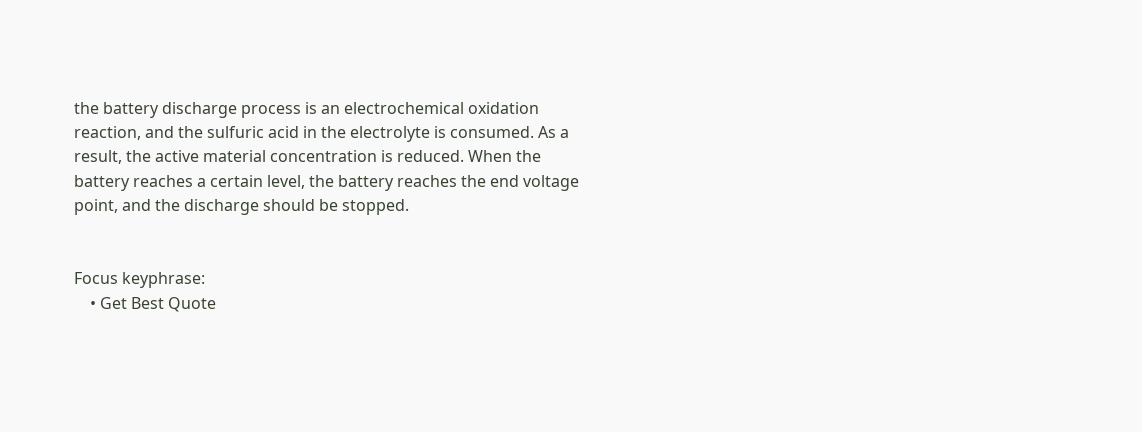the battery discharge process is an electrochemical oxidation reaction, and the sulfuric acid in the electrolyte is consumed. As a result, the active material concentration is reduced. When the battery reaches a certain level, the battery reaches the end voltage point, and the discharge should be stopped.


Focus keyphrase:
    • Get Best Quote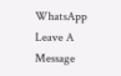WhatsApp Leave A Message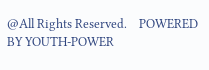@All Rights Reserved.    POWERED BY YOUTH-POWER